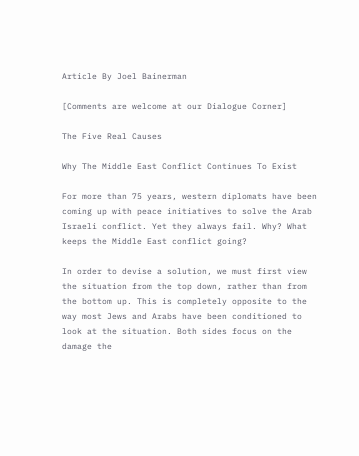Article By Joel Bainerman

[Comments are welcome at our Dialogue Corner]

The Five Real Causes

Why The Middle East Conflict Continues To Exist

For more than 75 years, western diplomats have been coming up with peace initiatives to solve the Arab Israeli conflict. Yet they always fail. Why? What keeps the Middle East conflict going?

In order to devise a solution, we must first view the situation from the top down, rather than from the bottom up. This is completely opposite to the way most Jews and Arabs have been conditioned to look at the situation. Both sides focus on the damage the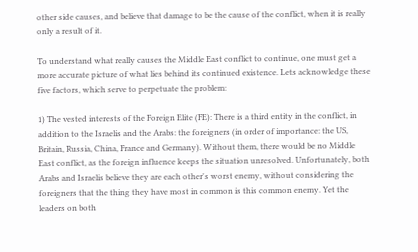other side causes, and believe that damage to be the cause of the conflict, when it is really only a result of it.

To understand what really causes the Middle East conflict to continue, one must get a more accurate picture of what lies behind its continued existence. Lets acknowledge these five factors, which serve to perpetuate the problem:

1) The vested interests of the Foreign Elite (FE): There is a third entity in the conflict, in addition to the Israelis and the Arabs: the foreigners (in order of importance: the US, Britain, Russia, China, France and Germany). Without them, there would be no Middle East conflict, as the foreign influence keeps the situation unresolved. Unfortunately, both Arabs and Israelis believe they are each other's worst enemy, without considering the foreigners that the thing they have most in common is this common enemy. Yet the leaders on both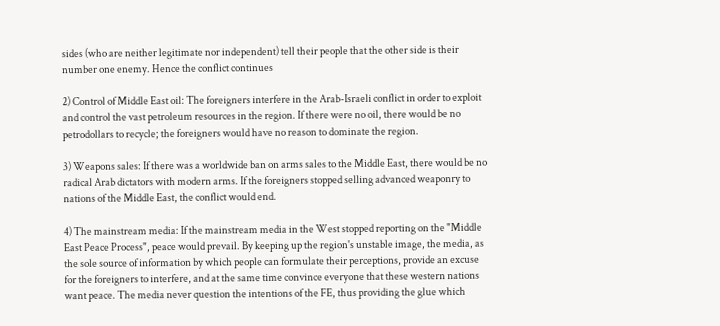sides (who are neither legitimate nor independent) tell their people that the other side is their number one enemy. Hence the conflict continues

2) Control of Middle East oil: The foreigners interfere in the Arab-Israeli conflict in order to exploit and control the vast petroleum resources in the region. If there were no oil, there would be no petrodollars to recycle; the foreigners would have no reason to dominate the region.

3) Weapons sales: If there was a worldwide ban on arms sales to the Middle East, there would be no radical Arab dictators with modern arms. If the foreigners stopped selling advanced weaponry to nations of the Middle East, the conflict would end.

4) The mainstream media: If the mainstream media in the West stopped reporting on the "Middle East Peace Process", peace would prevail. By keeping up the region's unstable image, the media, as the sole source of information by which people can formulate their perceptions, provide an excuse for the foreigners to interfere, and at the same time convince everyone that these western nations want peace. The media never question the intentions of the FE, thus providing the glue which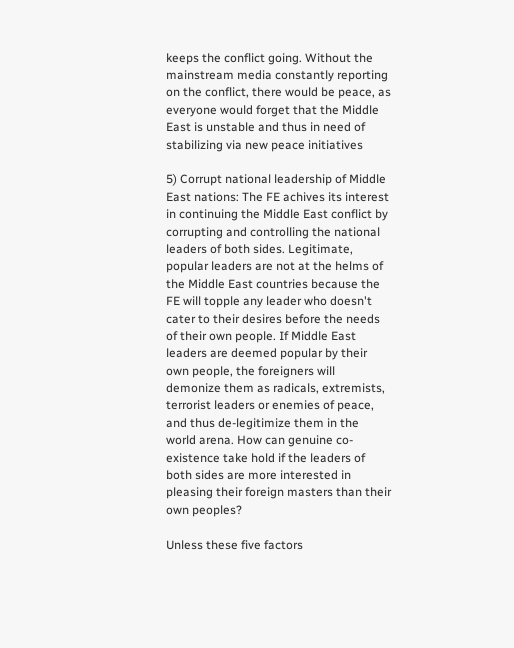keeps the conflict going. Without the mainstream media constantly reporting on the conflict, there would be peace, as everyone would forget that the Middle East is unstable and thus in need of stabilizing via new peace initiatives

5) Corrupt national leadership of Middle East nations: The FE achives its interest in continuing the Middle East conflict by corrupting and controlling the national leaders of both sides. Legitimate, popular leaders are not at the helms of the Middle East countries because the FE will topple any leader who doesn't cater to their desires before the needs of their own people. If Middle East leaders are deemed popular by their own people, the foreigners will demonize them as radicals, extremists, terrorist leaders or enemies of peace, and thus de-legitimize them in the world arena. How can genuine co-existence take hold if the leaders of both sides are more interested in pleasing their foreign masters than their own peoples?

Unless these five factors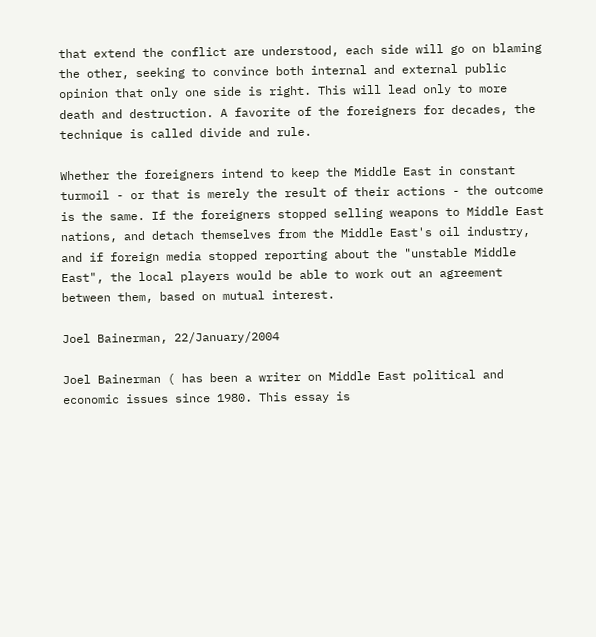that extend the conflict are understood, each side will go on blaming the other, seeking to convince both internal and external public opinion that only one side is right. This will lead only to more death and destruction. A favorite of the foreigners for decades, the technique is called divide and rule.

Whether the foreigners intend to keep the Middle East in constant turmoil - or that is merely the result of their actions - the outcome is the same. If the foreigners stopped selling weapons to Middle East nations, and detach themselves from the Middle East's oil industry, and if foreign media stopped reporting about the "unstable Middle East", the local players would be able to work out an agreement between them, based on mutual interest.

Joel Bainerman, 22/January/2004

Joel Bainerman ( has been a writer on Middle East political and economic issues since 1980. This essay is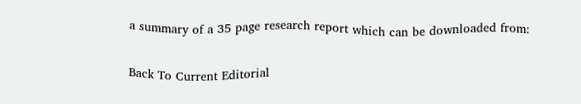a summary of a 35 page research report which can be downloaded from:

Back To Current Editorial